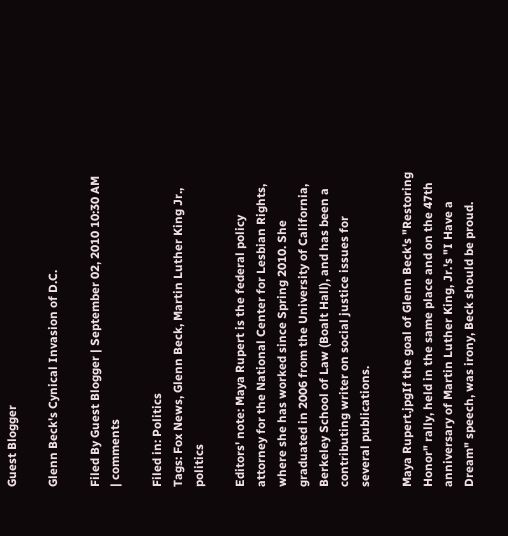Guest Blogger

Glenn Beck's Cynical Invasion of D.C.

Filed By Guest Blogger | September 02, 2010 10:30 AM | comments

Filed in: Politics
Tags: Fox News, Glenn Beck, Martin Luther King Jr., politics

Editors' note: Maya Rupert is the federal policy attorney for the National Center for Lesbian Rights, where she has worked since Spring 2010. She graduated in 2006 from the University of California, Berkeley School of Law (Boalt Hall), and has been a contributing writer on social justice issues for several publications.

Maya Rupert.jpgIf the goal of Glenn Beck's "Restoring Honor" rally, held in the same place and on the 47th anniversary of Martin Luther King, Jr.'s "I Have a Dream" speech, was irony, Beck should be proud.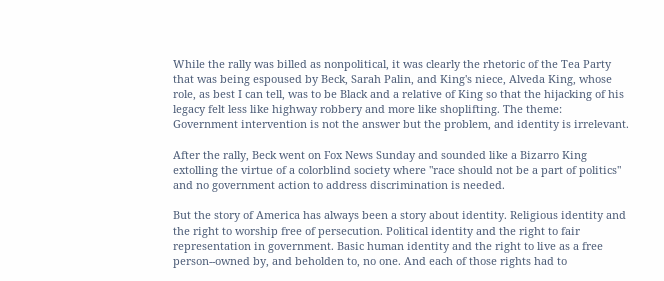While the rally was billed as nonpolitical, it was clearly the rhetoric of the Tea Party that was being espoused by Beck, Sarah Palin, and King's niece, Alveda King, whose role, as best I can tell, was to be Black and a relative of King so that the hijacking of his legacy felt less like highway robbery and more like shoplifting. The theme: Government intervention is not the answer but the problem, and identity is irrelevant.

After the rally, Beck went on Fox News Sunday and sounded like a Bizarro King extolling the virtue of a colorblind society where "race should not be a part of politics" and no government action to address discrimination is needed.

But the story of America has always been a story about identity. Religious identity and the right to worship free of persecution. Political identity and the right to fair representation in government. Basic human identity and the right to live as a free person--owned by, and beholden to, no one. And each of those rights had to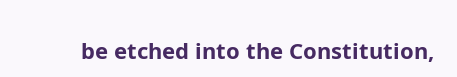be etched into the Constitution,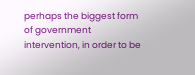perhaps the biggest form of government intervention, in order to be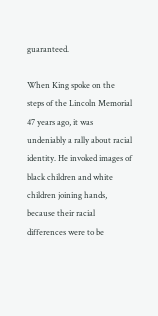guaranteed.

When King spoke on the steps of the Lincoln Memorial 47 years ago, it was undeniably a rally about racial identity. He invoked images of black children and white children joining hands, because their racial differences were to be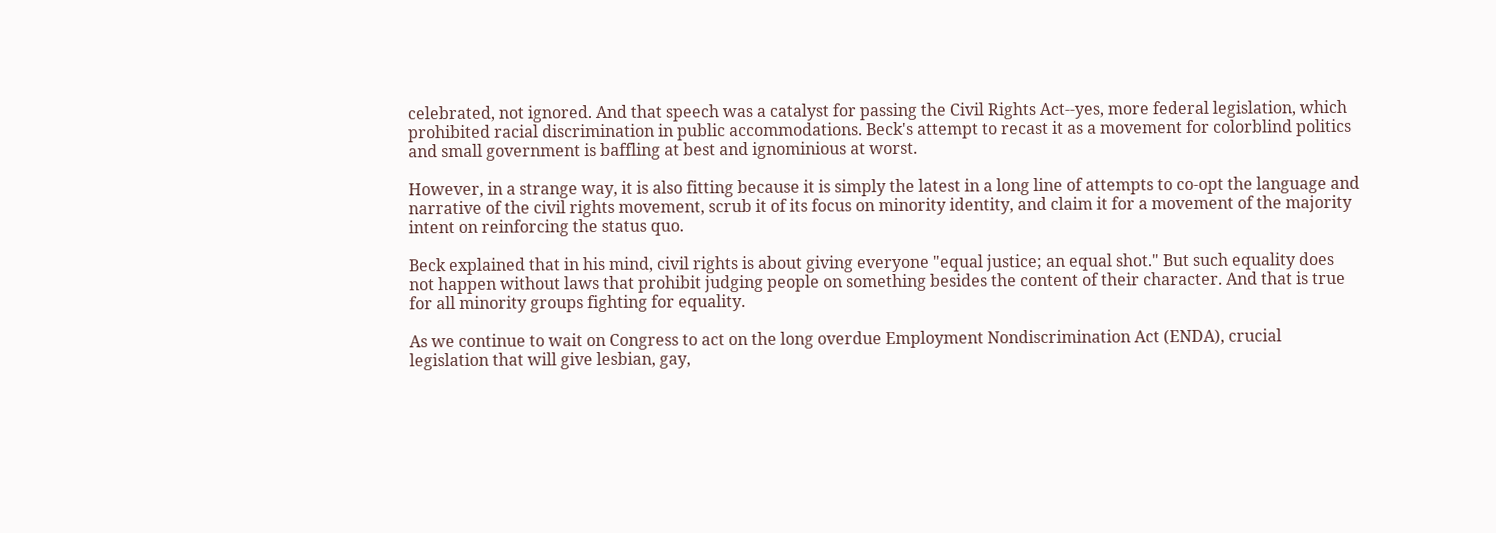celebrated, not ignored. And that speech was a catalyst for passing the Civil Rights Act--yes, more federal legislation, which prohibited racial discrimination in public accommodations. Beck's attempt to recast it as a movement for colorblind politics and small government is baffling at best and ignominious at worst.

However, in a strange way, it is also fitting because it is simply the latest in a long line of attempts to co-opt the language and narrative of the civil rights movement, scrub it of its focus on minority identity, and claim it for a movement of the majority intent on reinforcing the status quo.

Beck explained that in his mind, civil rights is about giving everyone "equal justice; an equal shot." But such equality does not happen without laws that prohibit judging people on something besides the content of their character. And that is true for all minority groups fighting for equality.

As we continue to wait on Congress to act on the long overdue Employment Nondiscrimination Act (ENDA), crucial legislation that will give lesbian, gay,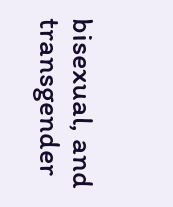bisexual, and transgender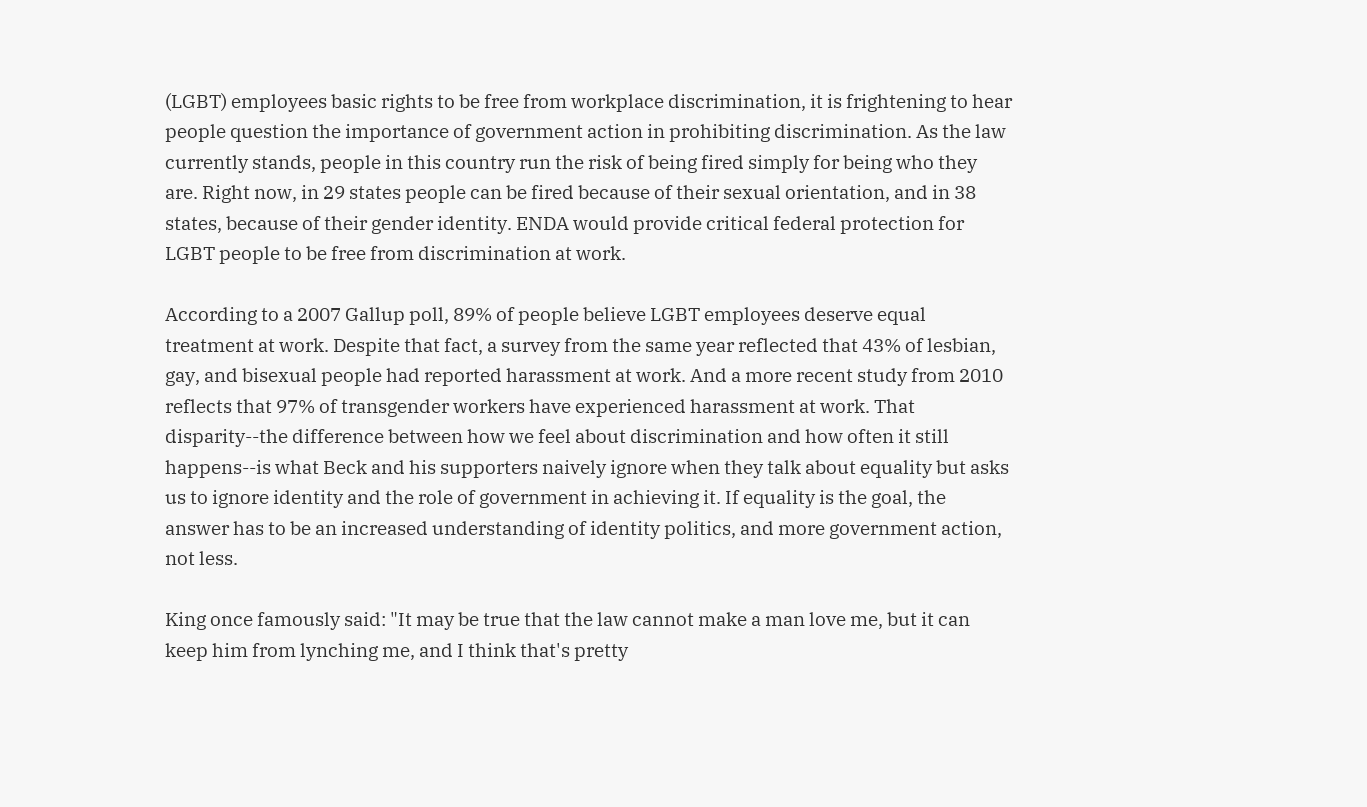(LGBT) employees basic rights to be free from workplace discrimination, it is frightening to hear people question the importance of government action in prohibiting discrimination. As the law currently stands, people in this country run the risk of being fired simply for being who they are. Right now, in 29 states people can be fired because of their sexual orientation, and in 38 states, because of their gender identity. ENDA would provide critical federal protection for LGBT people to be free from discrimination at work.

According to a 2007 Gallup poll, 89% of people believe LGBT employees deserve equal treatment at work. Despite that fact, a survey from the same year reflected that 43% of lesbian, gay, and bisexual people had reported harassment at work. And a more recent study from 2010 reflects that 97% of transgender workers have experienced harassment at work. That disparity--the difference between how we feel about discrimination and how often it still happens--is what Beck and his supporters naively ignore when they talk about equality but asks us to ignore identity and the role of government in achieving it. If equality is the goal, the answer has to be an increased understanding of identity politics, and more government action, not less.

King once famously said: "It may be true that the law cannot make a man love me, but it can keep him from lynching me, and I think that's pretty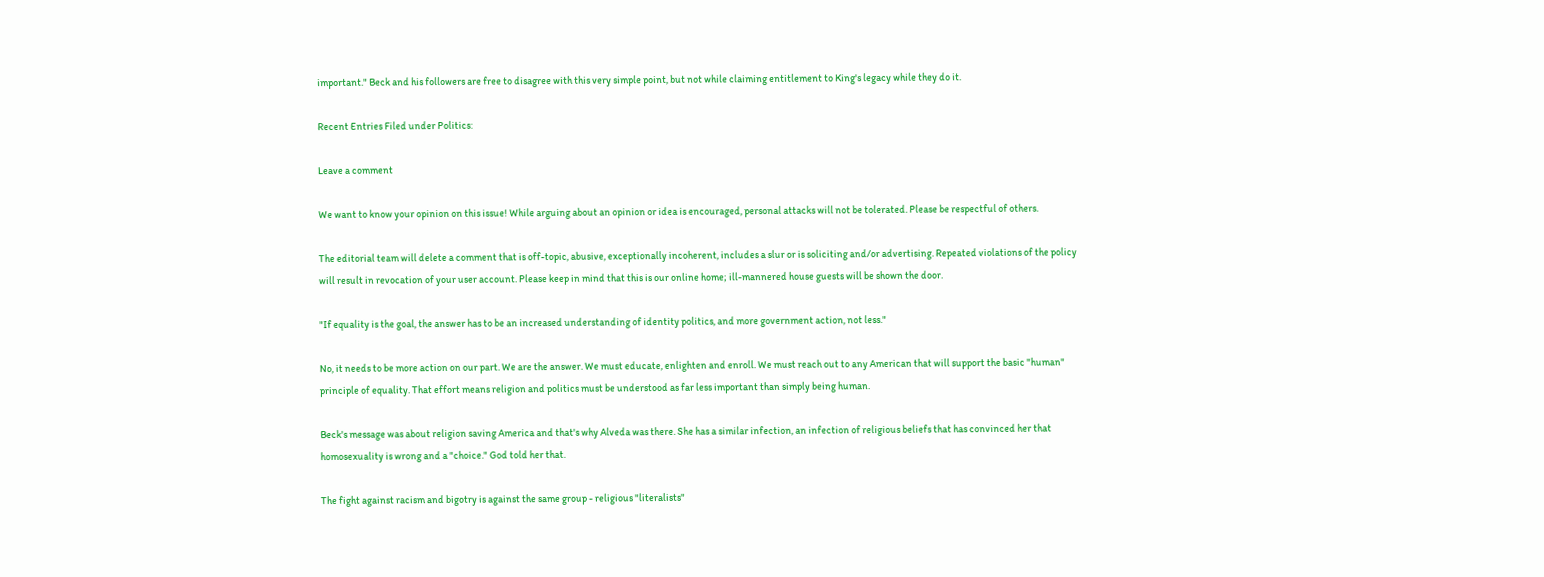important." Beck and his followers are free to disagree with this very simple point, but not while claiming entitlement to King's legacy while they do it.

Recent Entries Filed under Politics:

Leave a comment

We want to know your opinion on this issue! While arguing about an opinion or idea is encouraged, personal attacks will not be tolerated. Please be respectful of others.

The editorial team will delete a comment that is off-topic, abusive, exceptionally incoherent, includes a slur or is soliciting and/or advertising. Repeated violations of the policy will result in revocation of your user account. Please keep in mind that this is our online home; ill-mannered house guests will be shown the door.

"If equality is the goal, the answer has to be an increased understanding of identity politics, and more government action, not less."

No, it needs to be more action on our part. We are the answer. We must educate, enlighten and enroll. We must reach out to any American that will support the basic "human" principle of equality. That effort means religion and politics must be understood as far less important than simply being human.

Beck's message was about religion saving America and that's why Alveda was there. She has a similar infection, an infection of religious beliefs that has convinced her that homosexuality is wrong and a "choice." God told her that.

The fight against racism and bigotry is against the same group - religious "literalists"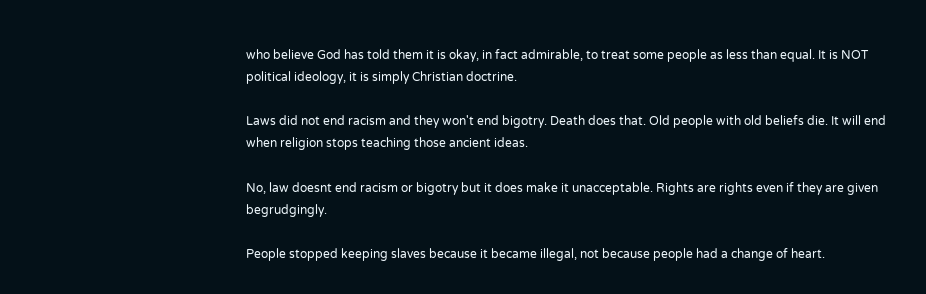who believe God has told them it is okay, in fact admirable, to treat some people as less than equal. It is NOT political ideology, it is simply Christian doctrine.

Laws did not end racism and they won't end bigotry. Death does that. Old people with old beliefs die. It will end when religion stops teaching those ancient ideas.

No, law doesnt end racism or bigotry but it does make it unacceptable. Rights are rights even if they are given begrudgingly.

People stopped keeping slaves because it became illegal, not because people had a change of heart.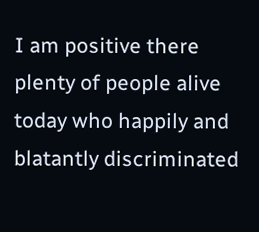I am positive there plenty of people alive today who happily and blatantly discriminated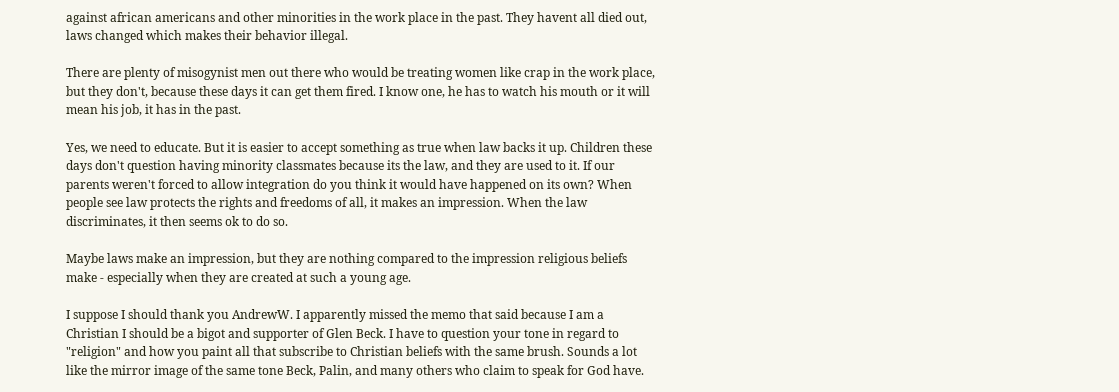against african americans and other minorities in the work place in the past. They havent all died out, laws changed which makes their behavior illegal.

There are plenty of misogynist men out there who would be treating women like crap in the work place, but they don't, because these days it can get them fired. I know one, he has to watch his mouth or it will mean his job, it has in the past.

Yes, we need to educate. But it is easier to accept something as true when law backs it up. Children these days don't question having minority classmates because its the law, and they are used to it. If our parents weren't forced to allow integration do you think it would have happened on its own? When people see law protects the rights and freedoms of all, it makes an impression. When the law discriminates, it then seems ok to do so.

Maybe laws make an impression, but they are nothing compared to the impression religious beliefs make - especially when they are created at such a young age.

I suppose I should thank you AndrewW. I apparently missed the memo that said because I am a Christian I should be a bigot and supporter of Glen Beck. I have to question your tone in regard to "religion" and how you paint all that subscribe to Christian beliefs with the same brush. Sounds a lot like the mirror image of the same tone Beck, Palin, and many others who claim to speak for God have.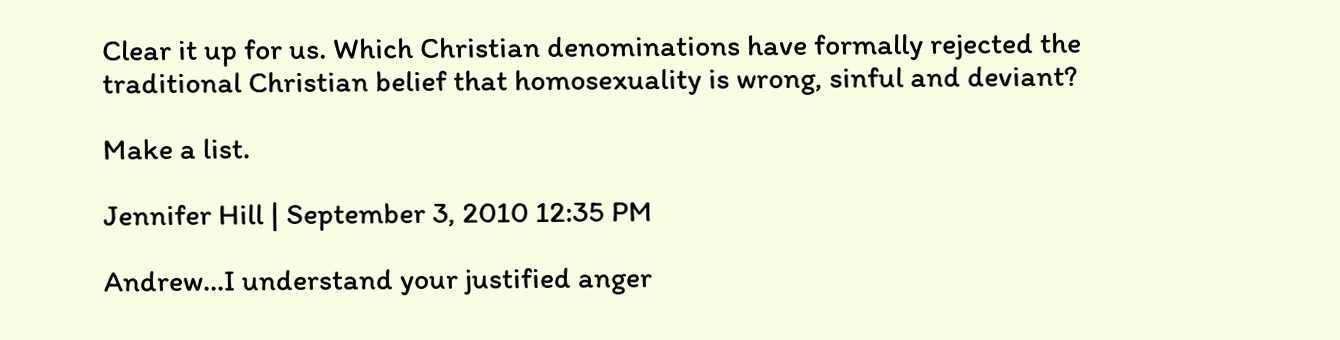Clear it up for us. Which Christian denominations have formally rejected the traditional Christian belief that homosexuality is wrong, sinful and deviant?

Make a list.

Jennifer Hill | September 3, 2010 12:35 PM

Andrew...I understand your justified anger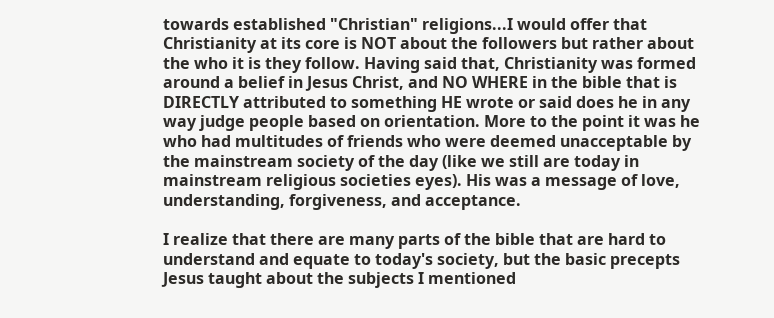towards established "Christian" religions...I would offer that Christianity at its core is NOT about the followers but rather about the who it is they follow. Having said that, Christianity was formed around a belief in Jesus Christ, and NO WHERE in the bible that is DIRECTLY attributed to something HE wrote or said does he in any way judge people based on orientation. More to the point it was he who had multitudes of friends who were deemed unacceptable by the mainstream society of the day (like we still are today in mainstream religious societies eyes). His was a message of love, understanding, forgiveness, and acceptance.

I realize that there are many parts of the bible that are hard to understand and equate to today's society, but the basic precepts Jesus taught about the subjects I mentioned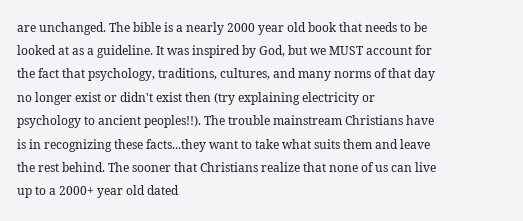are unchanged. The bible is a nearly 2000 year old book that needs to be looked at as a guideline. It was inspired by God, but we MUST account for the fact that psychology, traditions, cultures, and many norms of that day no longer exist or didn't exist then (try explaining electricity or psychology to ancient peoples!!). The trouble mainstream Christians have is in recognizing these facts...they want to take what suits them and leave the rest behind. The sooner that Christians realize that none of us can live up to a 2000+ year old dated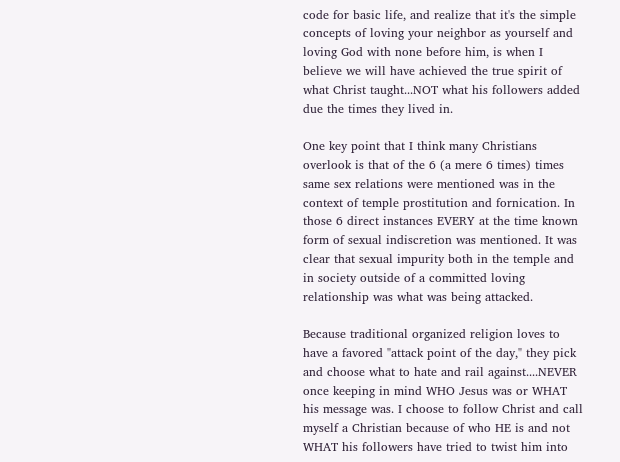code for basic life, and realize that it's the simple concepts of loving your neighbor as yourself and loving God with none before him, is when I believe we will have achieved the true spirit of what Christ taught...NOT what his followers added due the times they lived in.

One key point that I think many Christians overlook is that of the 6 (a mere 6 times) times same sex relations were mentioned was in the context of temple prostitution and fornication. In those 6 direct instances EVERY at the time known form of sexual indiscretion was mentioned. It was clear that sexual impurity both in the temple and in society outside of a committed loving relationship was what was being attacked.

Because traditional organized religion loves to have a favored "attack point of the day," they pick and choose what to hate and rail against....NEVER once keeping in mind WHO Jesus was or WHAT his message was. I choose to follow Christ and call myself a Christian because of who HE is and not WHAT his followers have tried to twist him into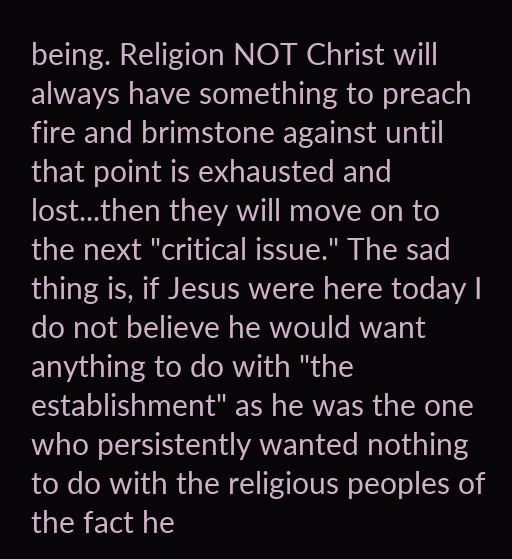being. Religion NOT Christ will always have something to preach fire and brimstone against until that point is exhausted and lost...then they will move on to the next "critical issue." The sad thing is, if Jesus were here today I do not believe he would want anything to do with "the establishment" as he was the one who persistently wanted nothing to do with the religious peoples of the fact he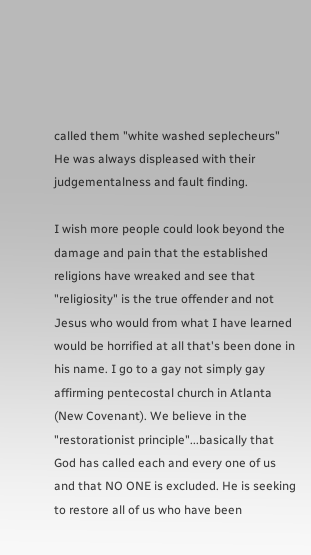called them "white washed seplecheurs" He was always displeased with their judgementalness and fault finding.

I wish more people could look beyond the damage and pain that the established religions have wreaked and see that "religiosity" is the true offender and not Jesus who would from what I have learned would be horrified at all that's been done in his name. I go to a gay not simply gay affirming pentecostal church in Atlanta (New Covenant). We believe in the "restorationist principle"...basically that God has called each and every one of us and that NO ONE is excluded. He is seeking to restore all of us who have been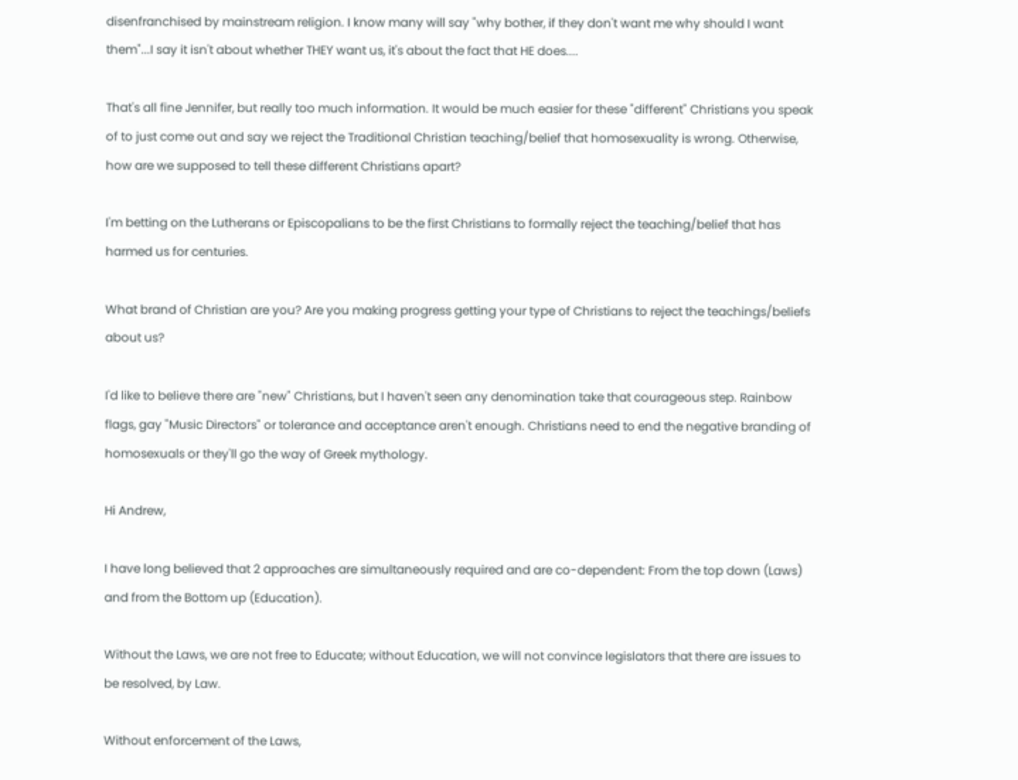disenfranchised by mainstream religion. I know many will say "why bother, if they don't want me why should I want them"...I say it isn't about whether THEY want us, it's about the fact that HE does....

That's all fine Jennifer, but really too much information. It would be much easier for these "different" Christians you speak of to just come out and say we reject the Traditional Christian teaching/belief that homosexuality is wrong. Otherwise, how are we supposed to tell these different Christians apart?

I'm betting on the Lutherans or Episcopalians to be the first Christians to formally reject the teaching/belief that has harmed us for centuries.

What brand of Christian are you? Are you making progress getting your type of Christians to reject the teachings/beliefs about us?

I'd like to believe there are "new" Christians, but I haven't seen any denomination take that courageous step. Rainbow flags, gay "Music Directors" or tolerance and acceptance aren't enough. Christians need to end the negative branding of homosexuals or they'll go the way of Greek mythology.

Hi Andrew,

I have long believed that 2 approaches are simultaneously required and are co-dependent: From the top down (Laws) and from the Bottom up (Education).

Without the Laws, we are not free to Educate; without Education, we will not convince legislators that there are issues to be resolved, by Law.

Without enforcement of the Laws,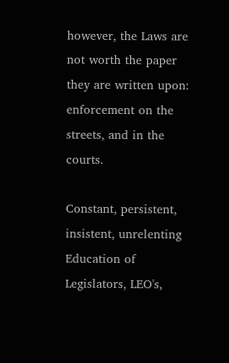however, the Laws are not worth the paper they are written upon: enforcement on the streets, and in the courts.

Constant, persistent, insistent, unrelenting Education of Legislators, LEO's,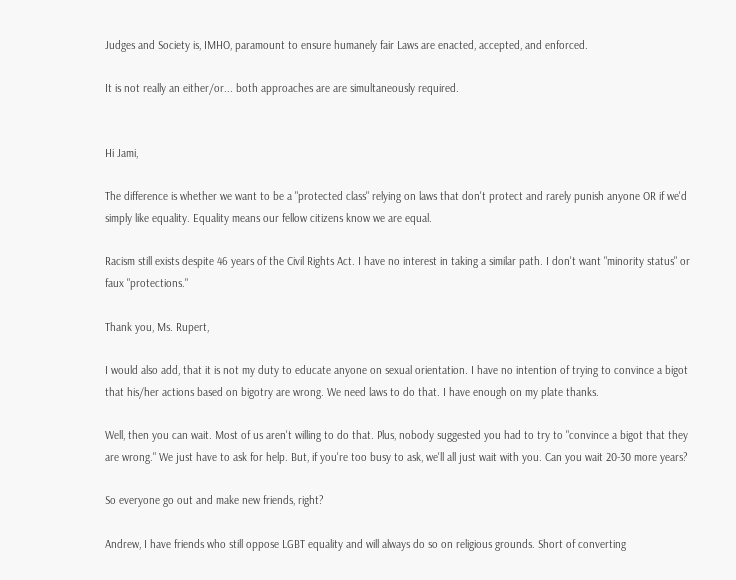Judges and Society is, IMHO, paramount to ensure humanely fair Laws are enacted, accepted, and enforced.

It is not really an either/or... both approaches are are simultaneously required.


Hi Jami,

The difference is whether we want to be a "protected class" relying on laws that don't protect and rarely punish anyone OR if we'd simply like equality. Equality means our fellow citizens know we are equal.

Racism still exists despite 46 years of the Civil Rights Act. I have no interest in taking a similar path. I don't want "minority status" or faux "protections."

Thank you, Ms. Rupert,

I would also add, that it is not my duty to educate anyone on sexual orientation. I have no intention of trying to convince a bigot that his/her actions based on bigotry are wrong. We need laws to do that. I have enough on my plate thanks.

Well, then you can wait. Most of us aren't willing to do that. Plus, nobody suggested you had to try to "convince a bigot that they are wrong." We just have to ask for help. But, if you're too busy to ask, we'll all just wait with you. Can you wait 20-30 more years?

So everyone go out and make new friends, right?

Andrew, I have friends who still oppose LGBT equality and will always do so on religious grounds. Short of converting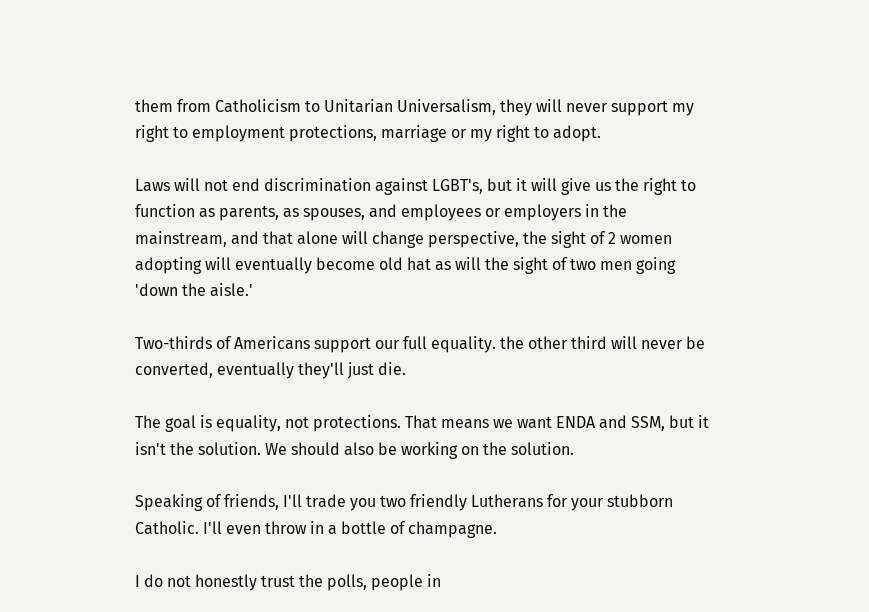them from Catholicism to Unitarian Universalism, they will never support my right to employment protections, marriage or my right to adopt.

Laws will not end discrimination against LGBT's, but it will give us the right to function as parents, as spouses, and employees or employers in the mainstream, and that alone will change perspective, the sight of 2 women adopting will eventually become old hat as will the sight of two men going 'down the aisle.'

Two-thirds of Americans support our full equality. the other third will never be converted, eventually they'll just die.

The goal is equality, not protections. That means we want ENDA and SSM, but it isn't the solution. We should also be working on the solution.

Speaking of friends, I'll trade you two friendly Lutherans for your stubborn Catholic. I'll even throw in a bottle of champagne.

I do not honestly trust the polls, people in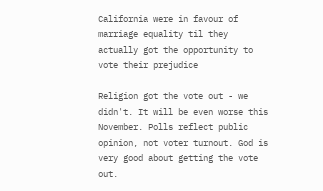California were in favour of marriage equality til they actually got the opportunity to vote their prejudice

Religion got the vote out - we didn't. It will be even worse this November. Polls reflect public opinion, not voter turnout. God is very good about getting the vote out.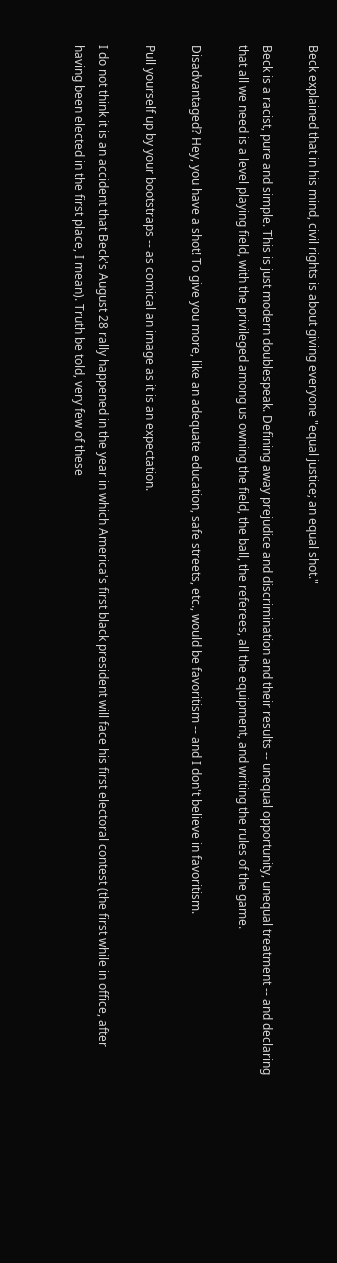Beck explained that in his mind, civil rights is about giving everyone "equal justice; an equal shot."

Beck is a racist, pure and simple. This is just modern doublespeak. Defining away prejudice and discrimination and their results -- unequal opportunity, unequal treatment -- and declaring that all we need is a level playing field, with the privileged among us owning the field, the ball, the referees, all the equipment, and writing the rules of the game.

Disadvantaged? Hey, you have a shot! To give you more, like an adequate education, safe streets, etc., would be favoritism -- and I don't believe in favoritism.

Pull yourself up by your bootstraps -- as comical an image as it is an expectation.

I do not think it is an accident that Beck's August 28 rally happened in the year in which America's first black president will face his first electoral contest (the first while in office, after having been elected in the first place, I mean). Truth be told, very few of these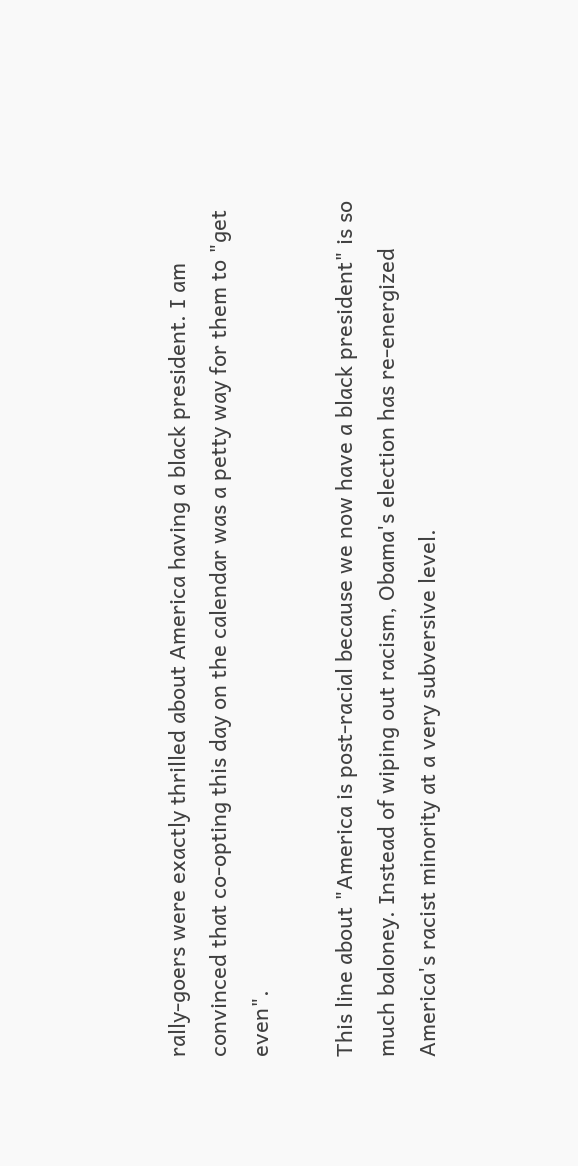rally-goers were exactly thrilled about America having a black president. I am convinced that co-opting this day on the calendar was a petty way for them to "get even".

This line about "America is post-racial because we now have a black president" is so much baloney. Instead of wiping out racism, Obama's election has re-energized America's racist minority at a very subversive level.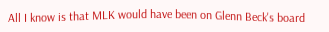All I know is that MLK would have been on Glenn Beck's board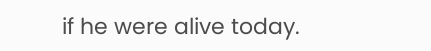if he were alive today.